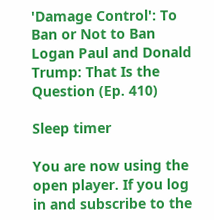'Damage Control': To Ban or Not to Ban Logan Paul and Donald Trump: That Is the Question (Ep. 410)

Sleep timer

You are now using the open player. If you log in and subscribe to the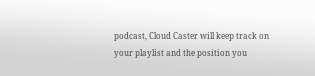podcast, Cloud Caster will keep track on your playlist and the position you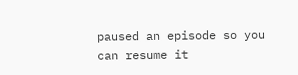paused an episode so you can resume it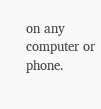on any computer or phone.